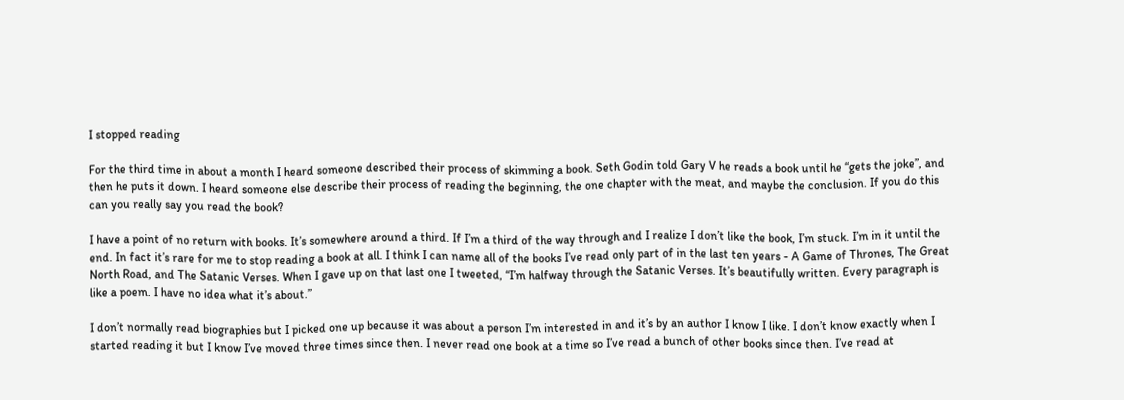I stopped reading

For the third time in about a month I heard someone described their process of skimming a book. Seth Godin told Gary V he reads a book until he “gets the joke”, and then he puts it down. I heard someone else describe their process of reading the beginning, the one chapter with the meat, and maybe the conclusion. If you do this can you really say you read the book?

I have a point of no return with books. It’s somewhere around a third. If I’m a third of the way through and I realize I don’t like the book, I’m stuck. I’m in it until the end. In fact it’s rare for me to stop reading a book at all. I think I can name all of the books I’ve read only part of in the last ten years - A Game of Thrones, The Great North Road, and The Satanic Verses. When I gave up on that last one I tweeted, “I’m halfway through the Satanic Verses. It’s beautifully written. Every paragraph is like a poem. I have no idea what it’s about.”

I don’t normally read biographies but I picked one up because it was about a person I’m interested in and it’s by an author I know I like. I don’t know exactly when I started reading it but I know I’ve moved three times since then. I never read one book at a time so I’ve read a bunch of other books since then. I’ve read at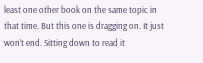least one other book on the same topic in that time. But this one is dragging on. It just won’t end. Sitting down to read it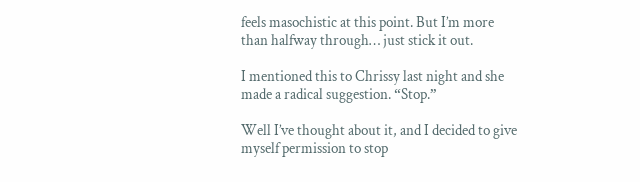feels masochistic at this point. But I’m more than halfway through… just stick it out.

I mentioned this to Chrissy last night and she made a radical suggestion. “Stop.”

Well I’ve thought about it, and I decided to give myself permission to stop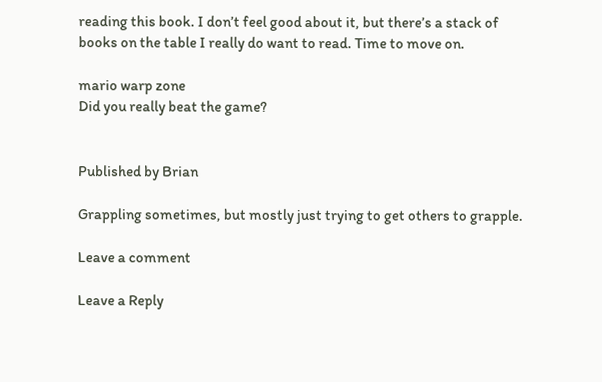reading this book. I don’t feel good about it, but there’s a stack of books on the table I really do want to read. Time to move on.

mario warp zone
Did you really beat the game?


Published by Brian

Grappling sometimes, but mostly just trying to get others to grapple.

Leave a comment

Leave a Reply